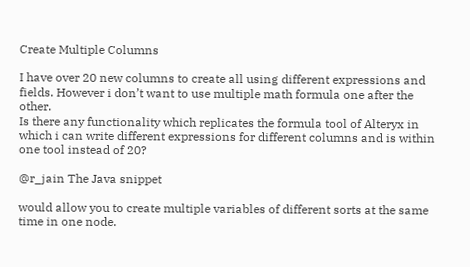Create Multiple Columns

I have over 20 new columns to create all using different expressions and fields. However i don’t want to use multiple math formula one after the other.
Is there any functionality which replicates the formula tool of Alteryx in which i can write different expressions for different columns and is within one tool instead of 20?

@r_jain The Java snippet

would allow you to create multiple variables of different sorts at the same time in one node.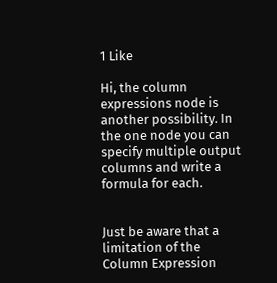1 Like

Hi, the column expressions node is another possibility. In the one node you can specify multiple output columns and write a formula for each.


Just be aware that a limitation of the Column Expression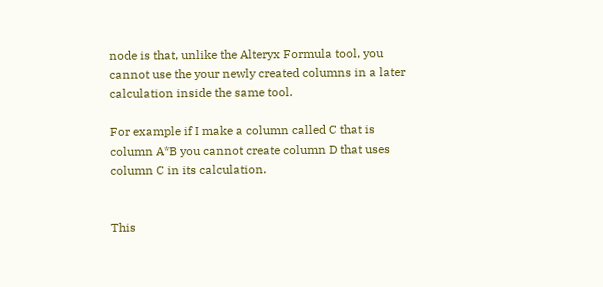node is that, unlike the Alteryx Formula tool, you cannot use the your newly created columns in a later calculation inside the same tool.

For example if I make a column called C that is column A*B you cannot create column D that uses column C in its calculation.


This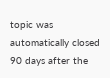topic was automatically closed 90 days after the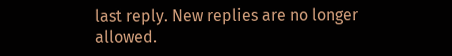last reply. New replies are no longer allowed.